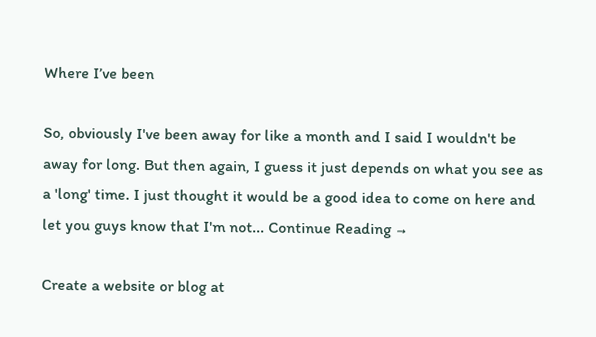Where I’ve been

So, obviously I've been away for like a month and I said I wouldn't be away for long. But then again, I guess it just depends on what you see as a 'long' time. I just thought it would be a good idea to come on here and let you guys know that I'm not... Continue Reading →

Create a website or blog at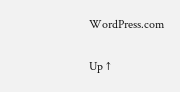WordPress.com

Up ↑